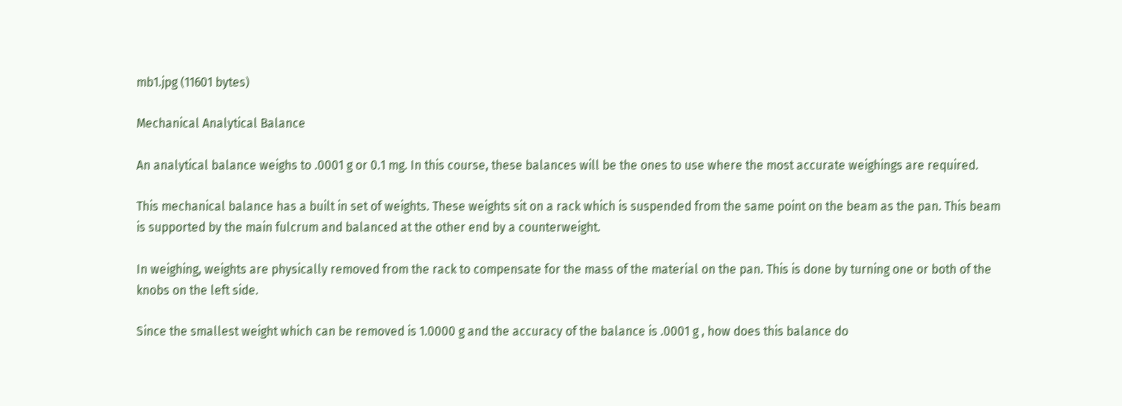mb1.jpg (11601 bytes)

Mechanical Analytical Balance

An analytical balance weighs to .0001 g or 0.1 mg. In this course, these balances will be the ones to use where the most accurate weighings are required.

This mechanical balance has a built in set of weights. These weights sit on a rack which is suspended from the same point on the beam as the pan. This beam is supported by the main fulcrum and balanced at the other end by a counterweight.

In weighing, weights are physically removed from the rack to compensate for the mass of the material on the pan. This is done by turning one or both of the knobs on the left side.

Since the smallest weight which can be removed is 1.0000 g and the accuracy of the balance is .0001 g , how does this balance do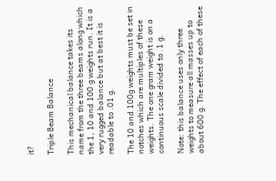it?

Triple Beam Balance

This mechanical balance takes its name from the three beams along which the 1, 10 and 100 g weights run. It is a very rugged balance but at best it is readable to .01 g.

The 10 and 100g weights must be set in notches which are multiples of these weights. The one gram weight is on a continuous scale divided to .1 g.

Note: this balance uses only three weights to measure all masses up to about 600 g. The effect of each of these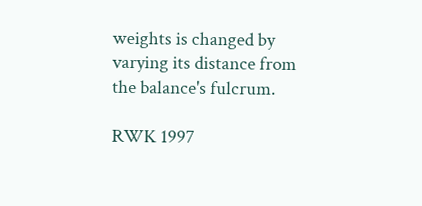weights is changed by varying its distance from the balance's fulcrum.

RWK 1997